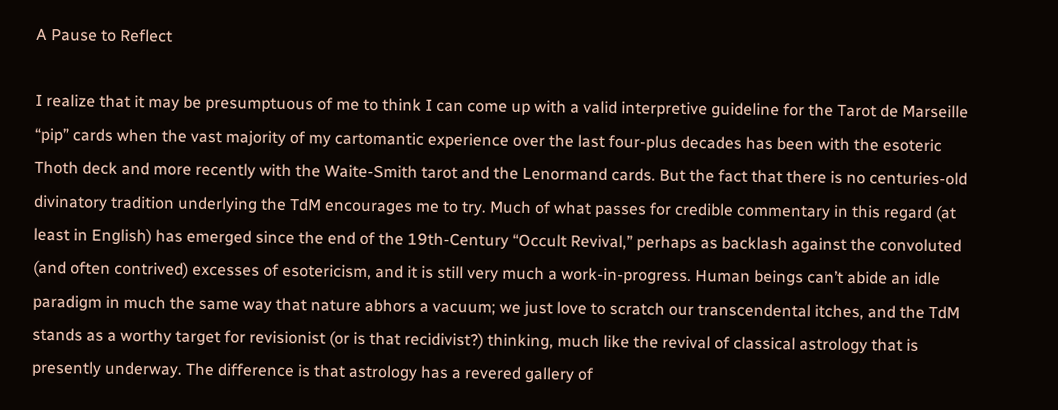A Pause to Reflect

I realize that it may be presumptuous of me to think I can come up with a valid interpretive guideline for the Tarot de Marseille “pip” cards when the vast majority of my cartomantic experience over the last four-plus decades has been with the esoteric Thoth deck and more recently with the Waite-Smith tarot and the Lenormand cards. But the fact that there is no centuries-old divinatory tradition underlying the TdM encourages me to try. Much of what passes for credible commentary in this regard (at least in English) has emerged since the end of the 19th-Century “Occult Revival,” perhaps as backlash against the convoluted (and often contrived) excesses of esotericism, and it is still very much a work-in-progress. Human beings can’t abide an idle paradigm in much the same way that nature abhors a vacuum; we just love to scratch our transcendental itches, and the TdM stands as a worthy target for revisionist (or is that recidivist?) thinking, much like the revival of classical astrology that is presently underway. The difference is that astrology has a revered gallery of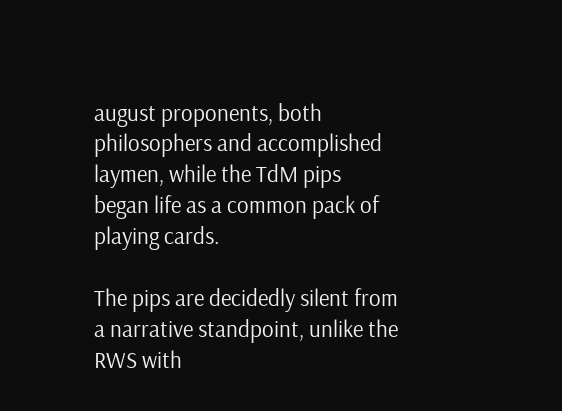august proponents, both philosophers and accomplished laymen, while the TdM pips began life as a common pack of playing cards.

The pips are decidedly silent from a narrative standpoint, unlike the RWS with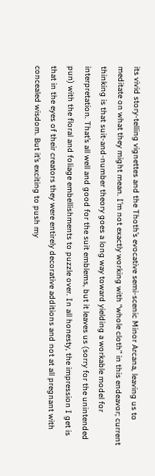its vivid story-telling vignettes and the Thoth’s evocative semi-scenic Minor Arcana, leaving us to meditate on what they might mean. I’m not exactly working with “whole cloth” in this endeavor; current thinking is that suit-and-number theory goes a long way toward yielding a workable model for interpretation. That’s all well and good for the suit emblems, but it leaves us (sorry for the unintended pun) with the floral and foliage embellishments to puzzle over. In all honesty, the impression I get is that in the eyes of their creators they were entirely decorative additions and not at all pregnant with concealed wisdom. But it’s exciting to push my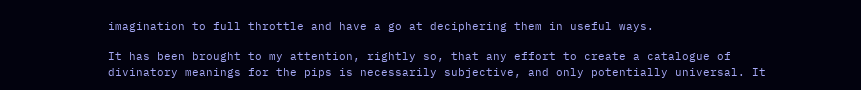imagination to full throttle and have a go at deciphering them in useful ways.

It has been brought to my attention, rightly so, that any effort to create a catalogue of divinatory meanings for the pips is necessarily subjective, and only potentially universal. It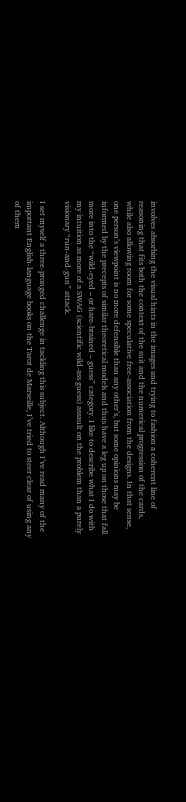involves absorbing the visual hints in the images and trying to fashion a coherent line of reasoning that fits both the context of the suit and the numerical progression of the cards, while also allowing room for some speculative free-association from the designs. In that sense, one person’s viewpoint is no more defensible than any other’s, but some opinions may be informed by the precepts of similar theoretical models and thus have a leg up on those that fall more into the “wild-eyed – or hare-brained – guess” category. I like to describe what I do with my intuition as more of a SWAG (scientific wild-ass guess) assault on the problem than a purely visionary “run-and-gun” attack.

I set myself a three-pronged challenge in tackling this subject. Although I’ve read many of the important English-language books on the Tarot de Marseille, I’ve tried to steer clear of using any of them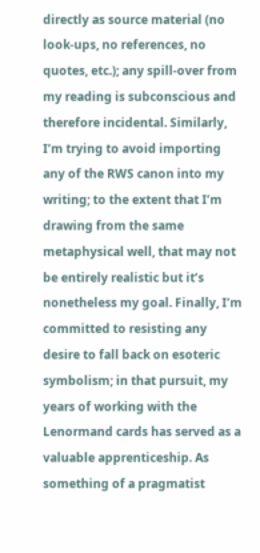directly as source material (no look-ups, no references, no quotes, etc.); any spill-over from my reading is subconscious and therefore incidental. Similarly, I’m trying to avoid importing any of the RWS canon into my writing; to the extent that I’m drawing from the same metaphysical well, that may not be entirely realistic but it’s nonetheless my goal. Finally, I’m committed to resisting any desire to fall back on esoteric symbolism; in that pursuit, my years of working with the Lenormand cards has served as a valuable apprenticeship. As something of a pragmatist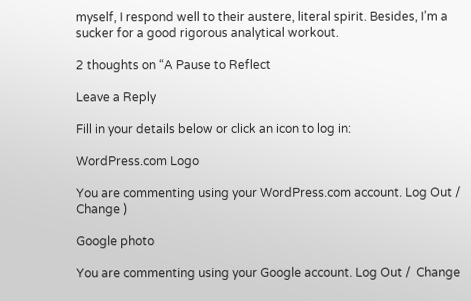myself, I respond well to their austere, literal spirit. Besides, I’m a sucker for a good rigorous analytical workout.

2 thoughts on “A Pause to Reflect

Leave a Reply

Fill in your details below or click an icon to log in:

WordPress.com Logo

You are commenting using your WordPress.com account. Log Out /  Change )

Google photo

You are commenting using your Google account. Log Out /  Change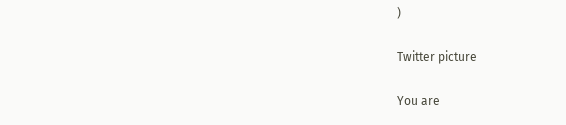)

Twitter picture

You are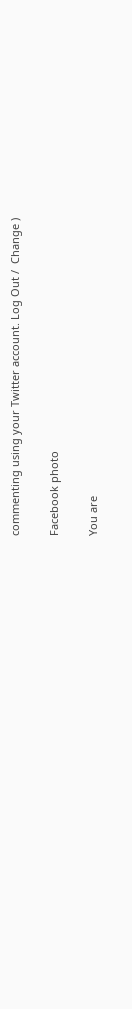commenting using your Twitter account. Log Out /  Change )

Facebook photo

You are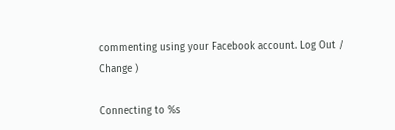commenting using your Facebook account. Log Out /  Change )

Connecting to %s